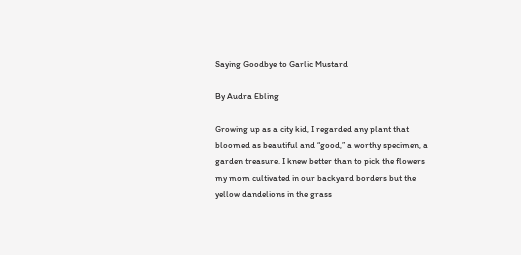Saying Goodbye to Garlic Mustard

By Audra Ebling

Growing up as a city kid, I regarded any plant that bloomed as beautiful and “good,” a worthy specimen, a garden treasure. I knew better than to pick the flowers my mom cultivated in our backyard borders but the yellow dandelions in the grass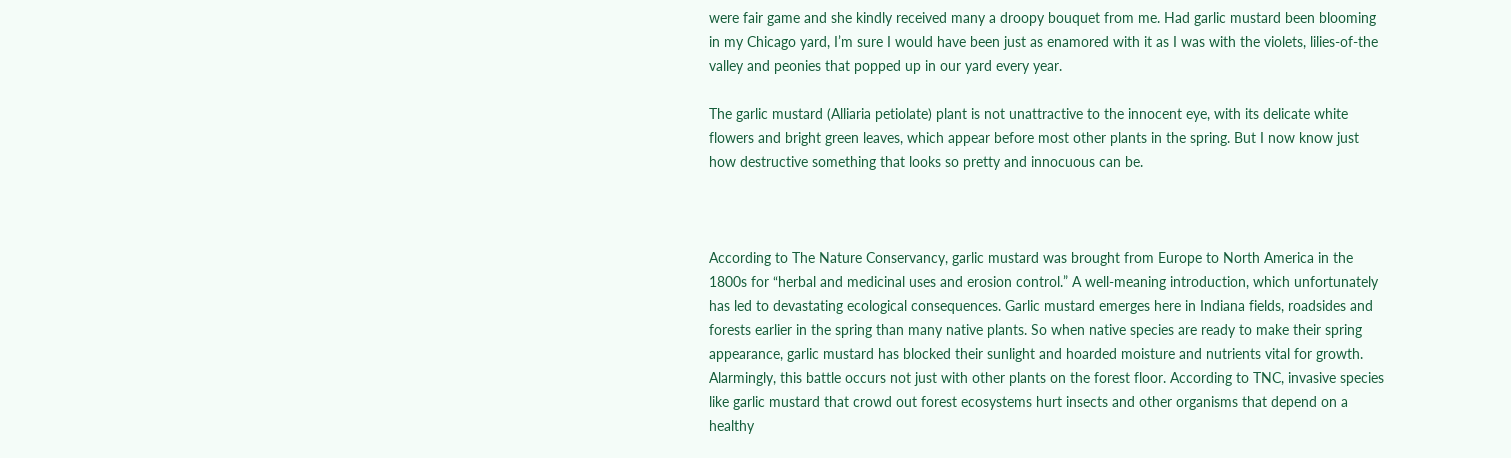were fair game and she kindly received many a droopy bouquet from me. Had garlic mustard been blooming in my Chicago yard, I’m sure I would have been just as enamored with it as I was with the violets, lilies-of-the valley and peonies that popped up in our yard every year.

The garlic mustard (Alliaria petiolate) plant is not unattractive to the innocent eye, with its delicate white flowers and bright green leaves, which appear before most other plants in the spring. But I now know just how destructive something that looks so pretty and innocuous can be.



According to The Nature Conservancy, garlic mustard was brought from Europe to North America in the 1800s for “herbal and medicinal uses and erosion control.” A well-meaning introduction, which unfortunately has led to devastating ecological consequences. Garlic mustard emerges here in Indiana fields, roadsides and forests earlier in the spring than many native plants. So when native species are ready to make their spring appearance, garlic mustard has blocked their sunlight and hoarded moisture and nutrients vital for growth. Alarmingly, this battle occurs not just with other plants on the forest floor. According to TNC, invasive species like garlic mustard that crowd out forest ecosystems hurt insects and other organisms that depend on a healthy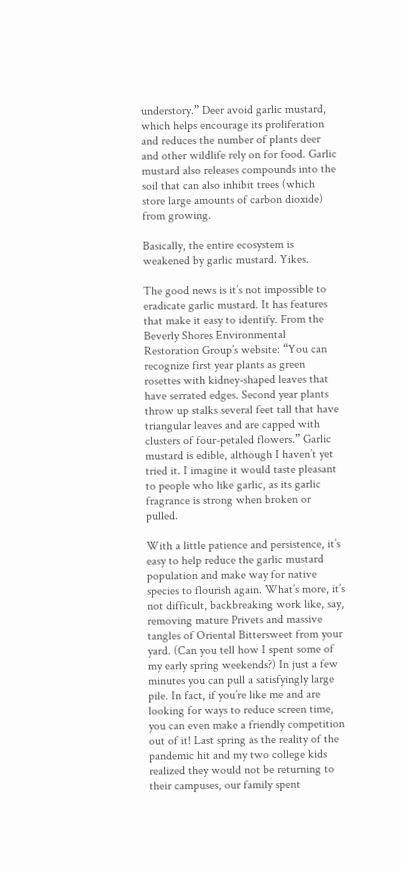understory.” Deer avoid garlic mustard, which helps encourage its proliferation and reduces the number of plants deer and other wildlife rely on for food. Garlic mustard also releases compounds into the soil that can also inhibit trees (which store large amounts of carbon dioxide) from growing.

Basically, the entire ecosystem is weakened by garlic mustard. Yikes.

The good news is it’s not impossible to eradicate garlic mustard. It has features that make it easy to identify. From the Beverly Shores Environmental Restoration Group’s website: “You can recognize first year plants as green rosettes with kidney-shaped leaves that have serrated edges. Second year plants throw up stalks several feet tall that have triangular leaves and are capped with clusters of four-petaled flowers.” Garlic mustard is edible, although I haven’t yet tried it. I imagine it would taste pleasant to people who like garlic, as its garlic fragrance is strong when broken or pulled.

With a little patience and persistence, it’s easy to help reduce the garlic mustard population and make way for native species to flourish again. What’s more, it’s not difficult, backbreaking work like, say, removing mature Privets and massive tangles of Oriental Bittersweet from your yard. (Can you tell how I spent some of my early spring weekends?) In just a few minutes you can pull a satisfyingly large pile. In fact, if you’re like me and are looking for ways to reduce screen time, you can even make a friendly competition out of it! Last spring as the reality of the pandemic hit and my two college kids realized they would not be returning to their campuses, our family spent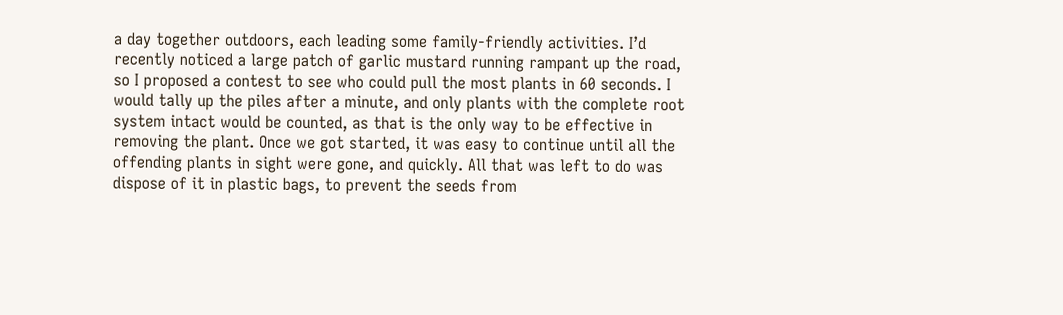a day together outdoors, each leading some family-friendly activities. I’d recently noticed a large patch of garlic mustard running rampant up the road, so I proposed a contest to see who could pull the most plants in 60 seconds. I would tally up the piles after a minute, and only plants with the complete root system intact would be counted, as that is the only way to be effective in removing the plant. Once we got started, it was easy to continue until all the offending plants in sight were gone, and quickly. All that was left to do was dispose of it in plastic bags, to prevent the seeds from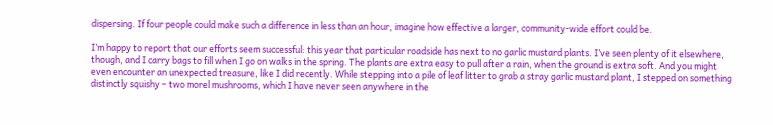dispersing. If four people could make such a difference in less than an hour, imagine how effective a larger, community-wide effort could be.

I’m happy to report that our efforts seem successful: this year that particular roadside has next to no garlic mustard plants. I’ve seen plenty of it elsewhere, though, and I carry bags to fill when I go on walks in the spring. The plants are extra easy to pull after a rain, when the ground is extra soft. And you might even encounter an unexpected treasure, like I did recently. While stepping into a pile of leaf litter to grab a stray garlic mustard plant, I stepped on something distinctly squishy – two morel mushrooms, which I have never seen anywhere in the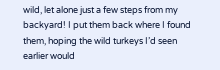wild, let alone just a few steps from my backyard! I put them back where I found them, hoping the wild turkeys I’d seen earlier would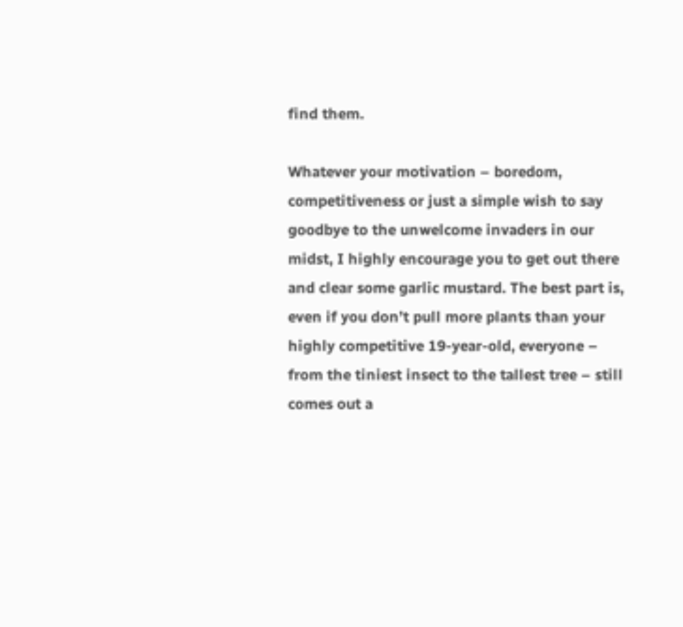find them.

Whatever your motivation – boredom, competitiveness or just a simple wish to say goodbye to the unwelcome invaders in our midst, I highly encourage you to get out there and clear some garlic mustard. The best part is, even if you don’t pull more plants than your highly competitive 19-year-old, everyone – from the tiniest insect to the tallest tree – still comes out a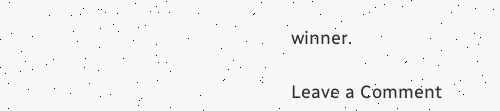winner.

Leave a Comment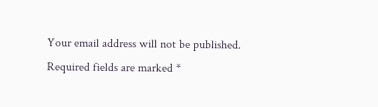Your email address will not be published. Required fields are marked *